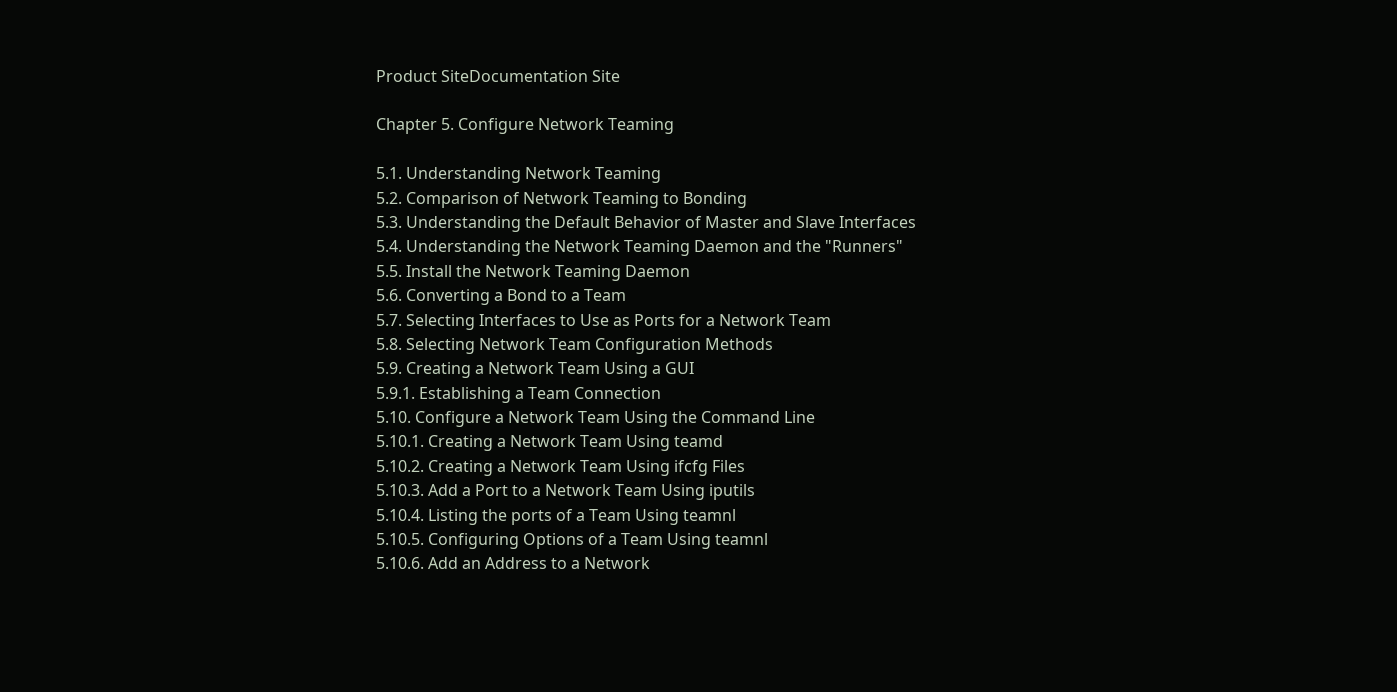Product SiteDocumentation Site

Chapter 5. Configure Network Teaming

5.1. Understanding Network Teaming
5.2. Comparison of Network Teaming to Bonding
5.3. Understanding the Default Behavior of Master and Slave Interfaces
5.4. Understanding the Network Teaming Daemon and the "Runners"
5.5. Install the Network Teaming Daemon
5.6. Converting a Bond to a Team
5.7. Selecting Interfaces to Use as Ports for a Network Team
5.8. Selecting Network Team Configuration Methods
5.9. Creating a Network Team Using a GUI
5.9.1. Establishing a Team Connection
5.10. Configure a Network Team Using the Command Line
5.10.1. Creating a Network Team Using teamd
5.10.2. Creating a Network Team Using ifcfg Files
5.10.3. Add a Port to a Network Team Using iputils
5.10.4. Listing the ports of a Team Using teamnl
5.10.5. Configuring Options of a Team Using teamnl
5.10.6. Add an Address to a Network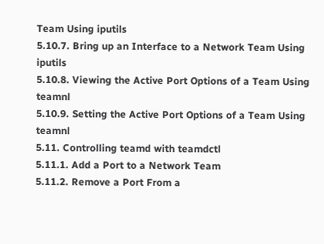Team Using iputils
5.10.7. Bring up an Interface to a Network Team Using iputils
5.10.8. Viewing the Active Port Options of a Team Using teamnl
5.10.9. Setting the Active Port Options of a Team Using teamnl
5.11. Controlling teamd with teamdctl
5.11.1. Add a Port to a Network Team
5.11.2. Remove a Port From a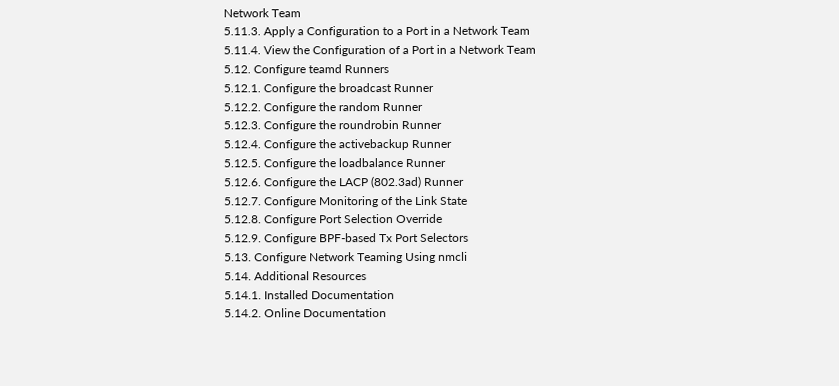Network Team
5.11.3. Apply a Configuration to a Port in a Network Team
5.11.4. View the Configuration of a Port in a Network Team
5.12. Configure teamd Runners
5.12.1. Configure the broadcast Runner
5.12.2. Configure the random Runner
5.12.3. Configure the roundrobin Runner
5.12.4. Configure the activebackup Runner
5.12.5. Configure the loadbalance Runner
5.12.6. Configure the LACP (802.3ad) Runner
5.12.7. Configure Monitoring of the Link State
5.12.8. Configure Port Selection Override
5.12.9. Configure BPF-based Tx Port Selectors
5.13. Configure Network Teaming Using nmcli
5.14. Additional Resources
5.14.1. Installed Documentation
5.14.2. Online Documentation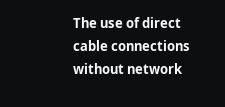The use of direct cable connections without network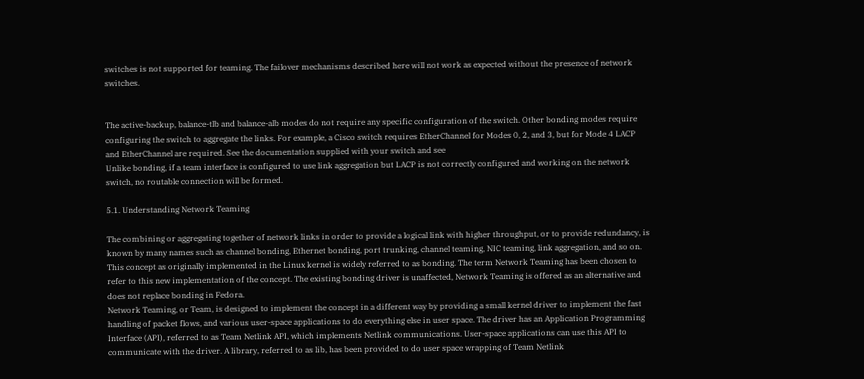switches is not supported for teaming. The failover mechanisms described here will not work as expected without the presence of network switches.


The active-backup, balance-tlb and balance-alb modes do not require any specific configuration of the switch. Other bonding modes require configuring the switch to aggregate the links. For example, a Cisco switch requires EtherChannel for Modes 0, 2, and 3, but for Mode 4 LACP and EtherChannel are required. See the documentation supplied with your switch and see
Unlike bonding, if a team interface is configured to use link aggregation but LACP is not correctly configured and working on the network switch, no routable connection will be formed.

5.1. Understanding Network Teaming

The combining or aggregating together of network links in order to provide a logical link with higher throughput, or to provide redundancy, is known by many names such as channel bonding, Ethernet bonding, port trunking, channel teaming, NIC teaming, link aggregation, and so on. This concept as originally implemented in the Linux kernel is widely referred to as bonding. The term Network Teaming has been chosen to refer to this new implementation of the concept. The existing bonding driver is unaffected, Network Teaming is offered as an alternative and does not replace bonding in Fedora.
Network Teaming, or Team, is designed to implement the concept in a different way by providing a small kernel driver to implement the fast handling of packet flows, and various user-space applications to do everything else in user space. The driver has an Application Programming Interface (API), referred to as Team Netlink API, which implements Netlink communications. User-space applications can use this API to communicate with the driver. A library, referred to as lib, has been provided to do user space wrapping of Team Netlink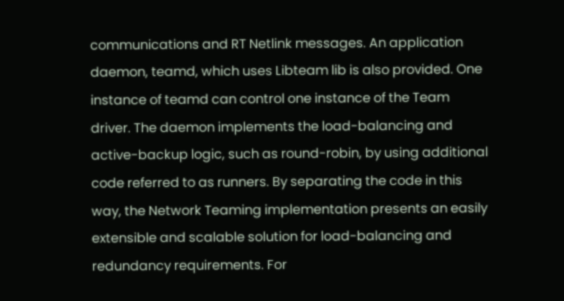communications and RT Netlink messages. An application daemon, teamd, which uses Libteam lib is also provided. One instance of teamd can control one instance of the Team driver. The daemon implements the load-balancing and active-backup logic, such as round-robin, by using additional code referred to as runners. By separating the code in this way, the Network Teaming implementation presents an easily extensible and scalable solution for load-balancing and redundancy requirements. For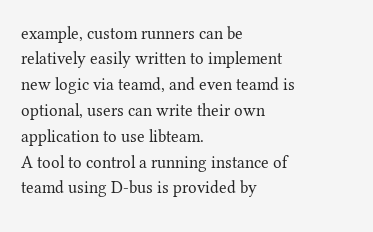example, custom runners can be relatively easily written to implement new logic via teamd, and even teamd is optional, users can write their own application to use libteam.
A tool to control a running instance of teamd using D-bus is provided by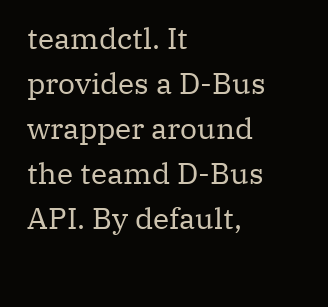teamdctl. It provides a D-Bus wrapper around the teamd D-Bus API. By default,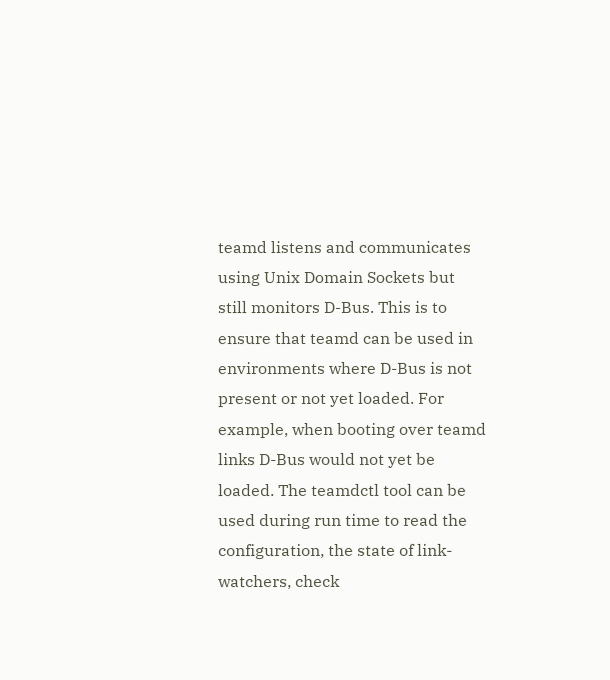teamd listens and communicates using Unix Domain Sockets but still monitors D-Bus. This is to ensure that teamd can be used in environments where D-Bus is not present or not yet loaded. For example, when booting over teamd links D-Bus would not yet be loaded. The teamdctl tool can be used during run time to read the configuration, the state of link-watchers, check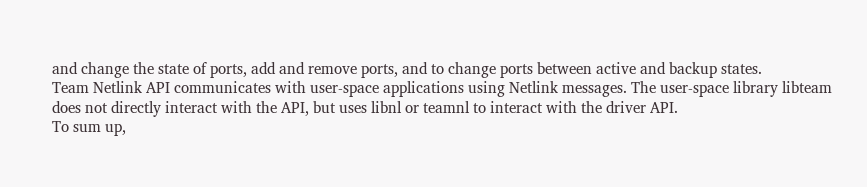and change the state of ports, add and remove ports, and to change ports between active and backup states.
Team Netlink API communicates with user-space applications using Netlink messages. The user-space library libteam does not directly interact with the API, but uses libnl or teamnl to interact with the driver API.
To sum up,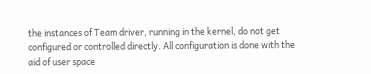the instances of Team driver, running in the kernel, do not get configured or controlled directly. All configuration is done with the aid of user space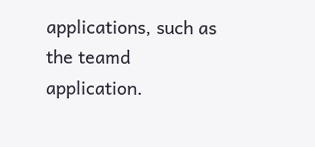applications, such as the teamd application.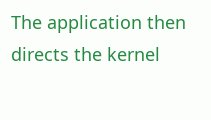The application then directs the kernel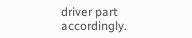driver part accordingly.